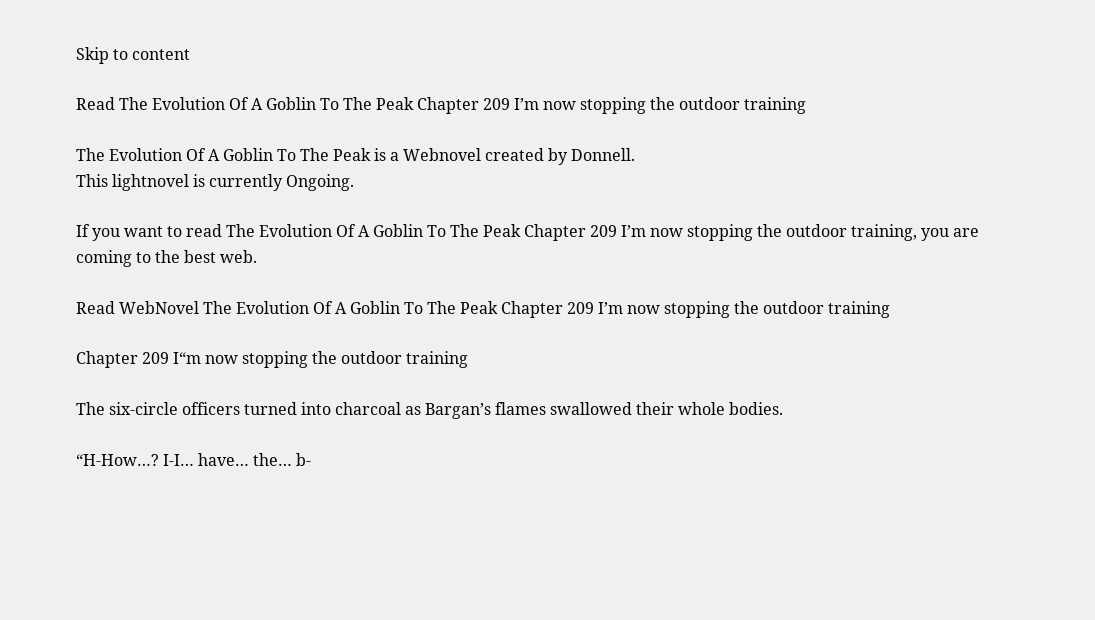Skip to content

Read The Evolution Of A Goblin To The Peak Chapter 209 I’m now stopping the outdoor training

The Evolution Of A Goblin To The Peak is a Webnovel created by Donnell.
This lightnovel is currently Ongoing.

If you want to read The Evolution Of A Goblin To The Peak Chapter 209 I’m now stopping the outdoor training, you are coming to the best web.

Read WebNovel The Evolution Of A Goblin To The Peak Chapter 209 I’m now stopping the outdoor training

Chapter 209 I“m now stopping the outdoor training

The six-circle officers turned into charcoal as Bargan’s flames swallowed their whole bodies.

“H-How…? I-I… have… the… b-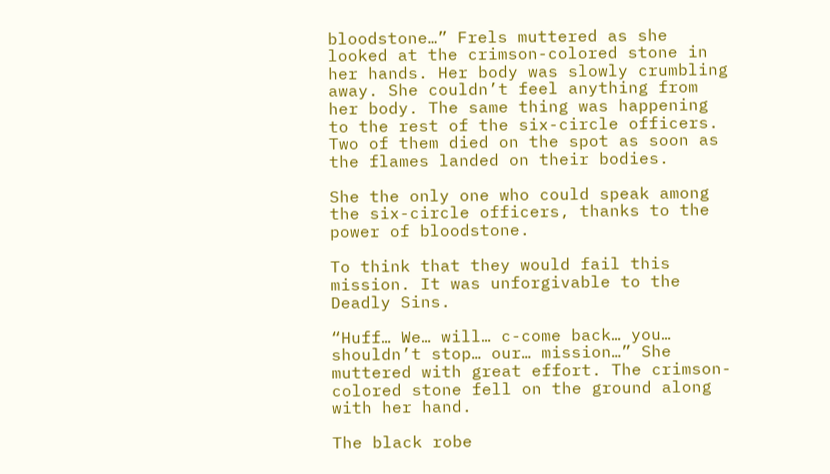bloodstone…” Frels muttered as she looked at the crimson-colored stone in her hands. Her body was slowly crumbling away. She couldn’t feel anything from her body. The same thing was happening to the rest of the six-circle officers. Two of them died on the spot as soon as the flames landed on their bodies.

She the only one who could speak among the six-circle officers, thanks to the power of bloodstone.

To think that they would fail this mission. It was unforgivable to the Deadly Sins.

“Huff… We… will… c-come back… you… shouldn’t stop… our… mission…” She muttered with great effort. The crimson-colored stone fell on the ground along with her hand.

The black robe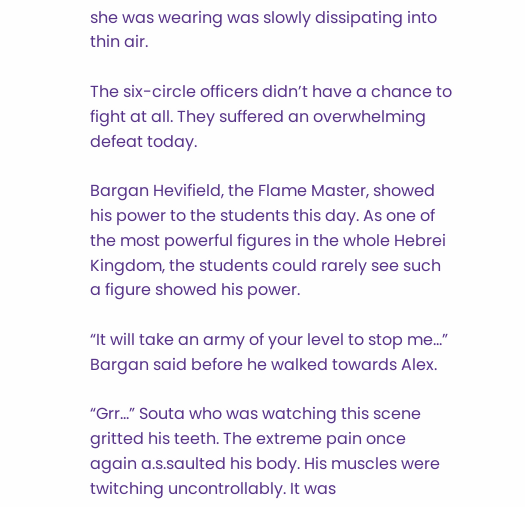she was wearing was slowly dissipating into thin air.

The six-circle officers didn’t have a chance to fight at all. They suffered an overwhelming defeat today.

Bargan Hevifield, the Flame Master, showed his power to the students this day. As one of the most powerful figures in the whole Hebrei Kingdom, the students could rarely see such a figure showed his power.

“It will take an army of your level to stop me…” Bargan said before he walked towards Alex.

“Grr…” Souta who was watching this scene gritted his teeth. The extreme pain once again a.s.saulted his body. His muscles were twitching uncontrollably. It was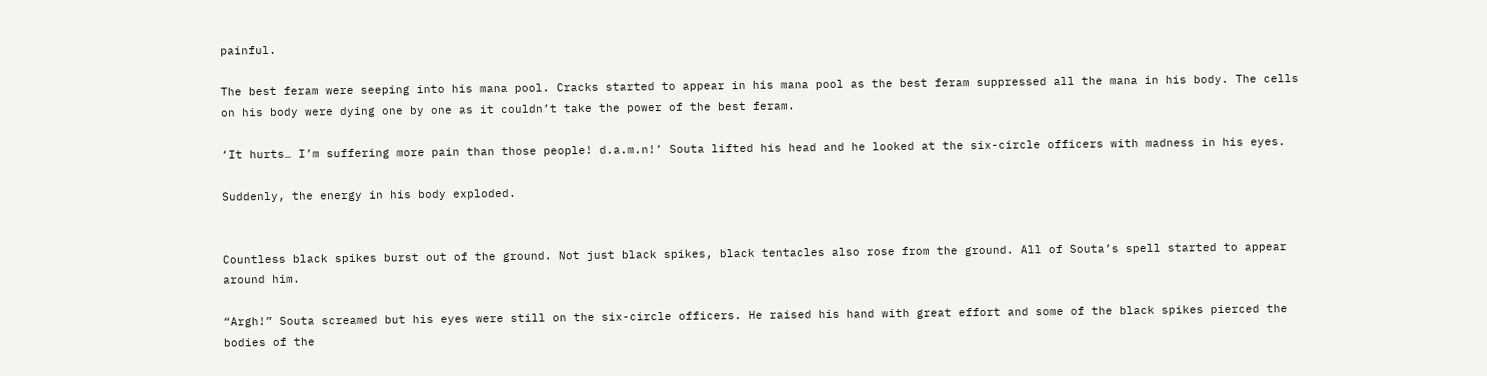painful.

The best feram were seeping into his mana pool. Cracks started to appear in his mana pool as the best feram suppressed all the mana in his body. The cells on his body were dying one by one as it couldn’t take the power of the best feram.

‘It hurts… I’m suffering more pain than those people! d.a.m.n!’ Souta lifted his head and he looked at the six-circle officers with madness in his eyes.

Suddenly, the energy in his body exploded.


Countless black spikes burst out of the ground. Not just black spikes, black tentacles also rose from the ground. All of Souta’s spell started to appear around him.

“Argh!” Souta screamed but his eyes were still on the six-circle officers. He raised his hand with great effort and some of the black spikes pierced the bodies of the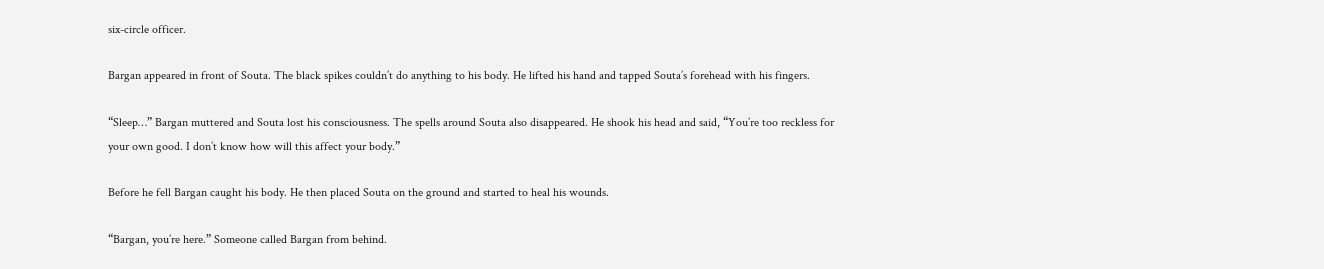six-circle officer.

Bargan appeared in front of Souta. The black spikes couldn’t do anything to his body. He lifted his hand and tapped Souta’s forehead with his fingers.

“Sleep…” Bargan muttered and Souta lost his consciousness. The spells around Souta also disappeared. He shook his head and said, “You’re too reckless for your own good. I don’t know how will this affect your body.”

Before he fell Bargan caught his body. He then placed Souta on the ground and started to heal his wounds.

“Bargan, you’re here.” Someone called Bargan from behind.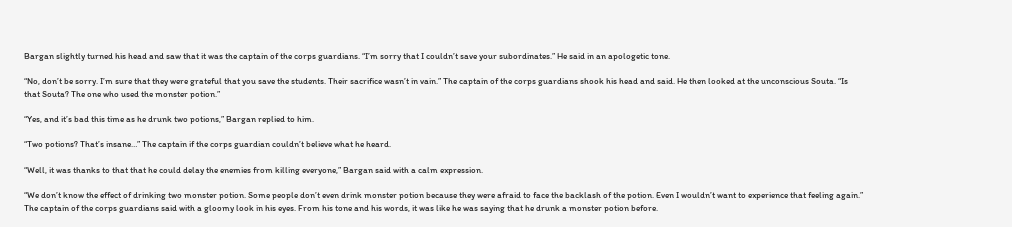Bargan slightly turned his head and saw that it was the captain of the corps guardians. “I’m sorry that I couldn’t save your subordinates.” He said in an apologetic tone.

“No, don’t be sorry. I’m sure that they were grateful that you save the students. Their sacrifice wasn’t in vain.” The captain of the corps guardians shook his head and said. He then looked at the unconscious Souta. “Is that Souta? The one who used the monster potion.”

“Yes, and it’s bad this time as he drunk two potions,” Bargan replied to him.

“Two potions? That’s insane…” The captain if the corps guardian couldn’t believe what he heard.

“Well, it was thanks to that that he could delay the enemies from killing everyone,” Bargan said with a calm expression.

“We don’t know the effect of drinking two monster potion. Some people don’t even drink monster potion because they were afraid to face the backlash of the potion. Even I wouldn’t want to experience that feeling again.” The captain of the corps guardians said with a gloomy look in his eyes. From his tone and his words, it was like he was saying that he drunk a monster potion before.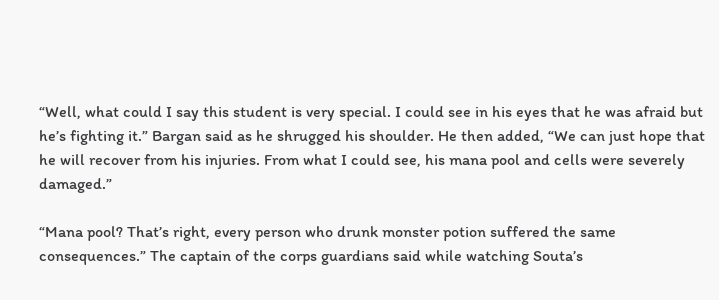“Well, what could I say this student is very special. I could see in his eyes that he was afraid but he’s fighting it.” Bargan said as he shrugged his shoulder. He then added, “We can just hope that he will recover from his injuries. From what I could see, his mana pool and cells were severely damaged.”

“Mana pool? That’s right, every person who drunk monster potion suffered the same consequences.” The captain of the corps guardians said while watching Souta’s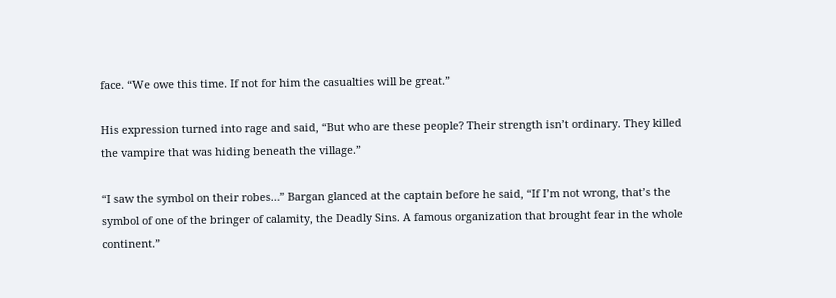face. “We owe this time. If not for him the casualties will be great.”

His expression turned into rage and said, “But who are these people? Their strength isn’t ordinary. They killed the vampire that was hiding beneath the village.”

“I saw the symbol on their robes…” Bargan glanced at the captain before he said, “If I’m not wrong, that’s the symbol of one of the bringer of calamity, the Deadly Sins. A famous organization that brought fear in the whole continent.”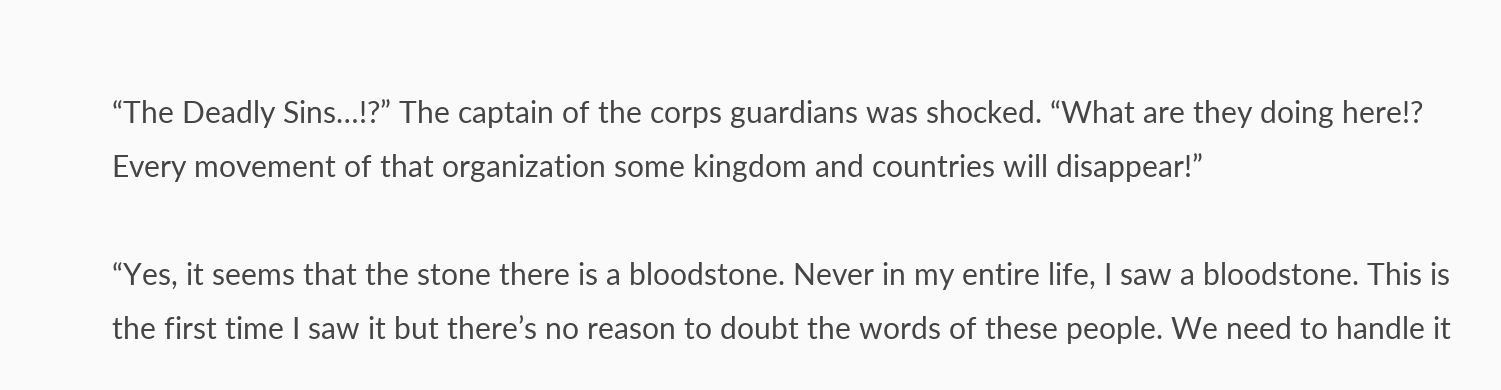“The Deadly Sins…!?” The captain of the corps guardians was shocked. “What are they doing here!? Every movement of that organization some kingdom and countries will disappear!”

“Yes, it seems that the stone there is a bloodstone. Never in my entire life, I saw a bloodstone. This is the first time I saw it but there’s no reason to doubt the words of these people. We need to handle it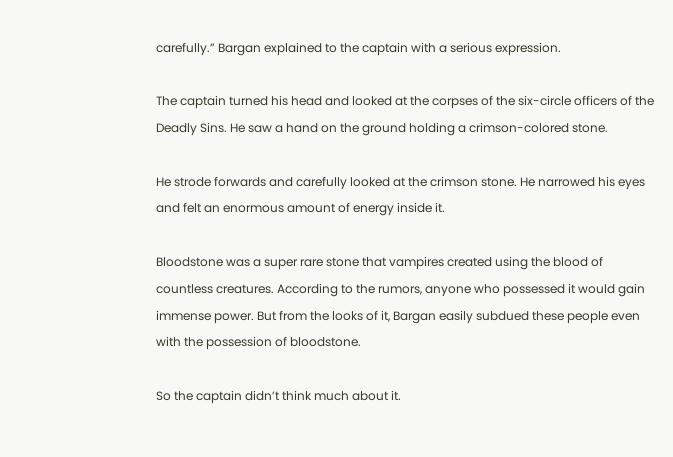carefully.” Bargan explained to the captain with a serious expression.

The captain turned his head and looked at the corpses of the six-circle officers of the Deadly Sins. He saw a hand on the ground holding a crimson-colored stone.

He strode forwards and carefully looked at the crimson stone. He narrowed his eyes and felt an enormous amount of energy inside it.

Bloodstone was a super rare stone that vampires created using the blood of countless creatures. According to the rumors, anyone who possessed it would gain immense power. But from the looks of it, Bargan easily subdued these people even with the possession of bloodstone.

So the captain didn’t think much about it.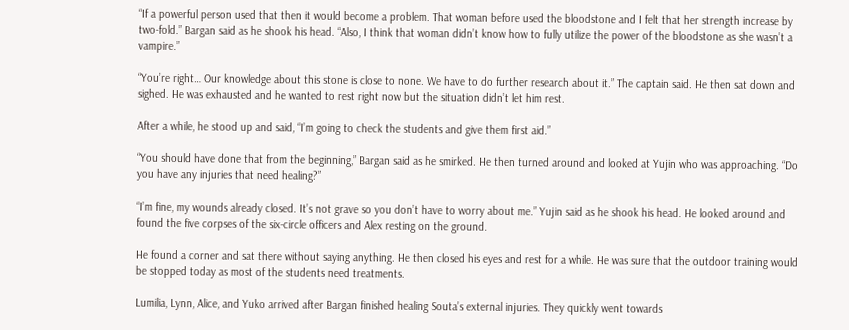“If a powerful person used that then it would become a problem. That woman before used the bloodstone and I felt that her strength increase by two-fold.” Bargan said as he shook his head. “Also, I think that woman didn’t know how to fully utilize the power of the bloodstone as she wasn’t a vampire.”

“You’re right… Our knowledge about this stone is close to none. We have to do further research about it.” The captain said. He then sat down and sighed. He was exhausted and he wanted to rest right now but the situation didn’t let him rest.

After a while, he stood up and said, “I’m going to check the students and give them first aid.”

“You should have done that from the beginning,” Bargan said as he smirked. He then turned around and looked at Yujin who was approaching. “Do you have any injuries that need healing?”

“I’m fine, my wounds already closed. It’s not grave so you don’t have to worry about me.” Yujin said as he shook his head. He looked around and found the five corpses of the six-circle officers and Alex resting on the ground.

He found a corner and sat there without saying anything. He then closed his eyes and rest for a while. He was sure that the outdoor training would be stopped today as most of the students need treatments.

Lumilia, Lynn, Alice, and Yuko arrived after Bargan finished healing Souta’s external injuries. They quickly went towards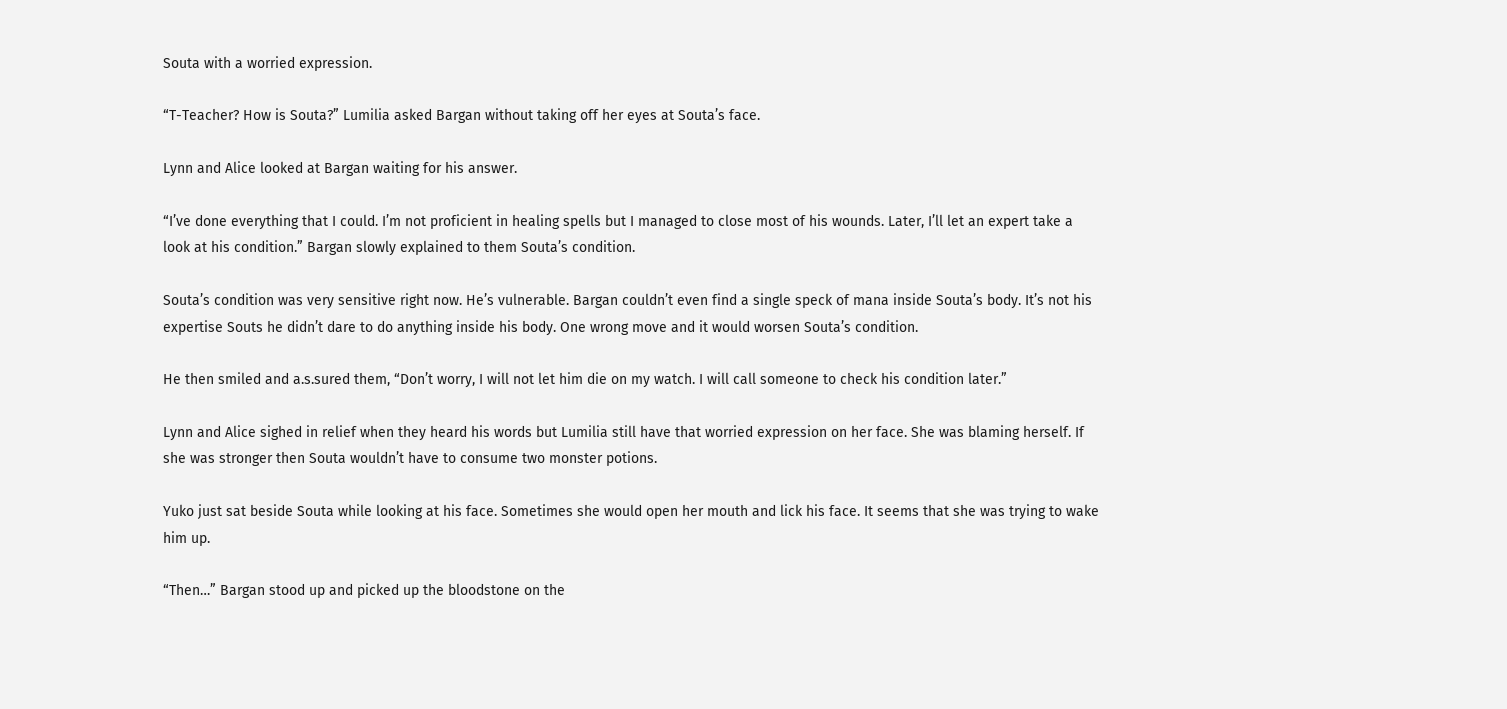Souta with a worried expression.

“T-Teacher? How is Souta?” Lumilia asked Bargan without taking off her eyes at Souta’s face.

Lynn and Alice looked at Bargan waiting for his answer.

“I’ve done everything that I could. I’m not proficient in healing spells but I managed to close most of his wounds. Later, I’ll let an expert take a look at his condition.” Bargan slowly explained to them Souta’s condition.

Souta’s condition was very sensitive right now. He’s vulnerable. Bargan couldn’t even find a single speck of mana inside Souta’s body. It’s not his expertise Souts he didn’t dare to do anything inside his body. One wrong move and it would worsen Souta’s condition.

He then smiled and a.s.sured them, “Don’t worry, I will not let him die on my watch. I will call someone to check his condition later.”

Lynn and Alice sighed in relief when they heard his words but Lumilia still have that worried expression on her face. She was blaming herself. If she was stronger then Souta wouldn’t have to consume two monster potions.

Yuko just sat beside Souta while looking at his face. Sometimes she would open her mouth and lick his face. It seems that she was trying to wake him up.

“Then…” Bargan stood up and picked up the bloodstone on the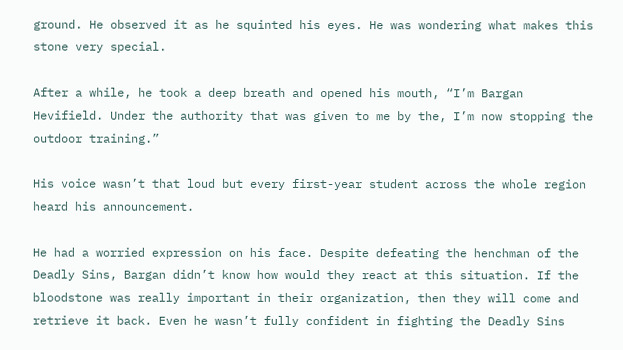ground. He observed it as he squinted his eyes. He was wondering what makes this stone very special.

After a while, he took a deep breath and opened his mouth, “I’m Bargan Hevifield. Under the authority that was given to me by the, I’m now stopping the outdoor training.”

His voice wasn’t that loud but every first-year student across the whole region heard his announcement.

He had a worried expression on his face. Despite defeating the henchman of the Deadly Sins, Bargan didn’t know how would they react at this situation. If the bloodstone was really important in their organization, then they will come and retrieve it back. Even he wasn’t fully confident in fighting the Deadly Sins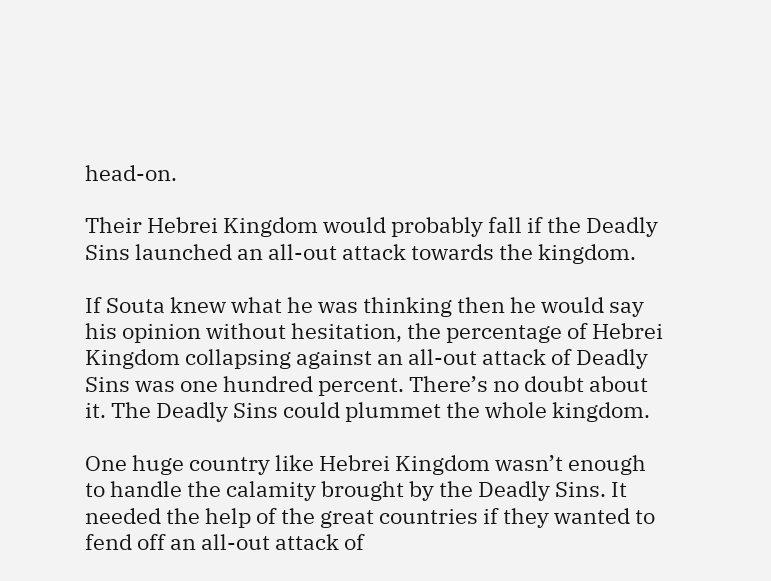head-on.

Their Hebrei Kingdom would probably fall if the Deadly Sins launched an all-out attack towards the kingdom.

If Souta knew what he was thinking then he would say his opinion without hesitation, the percentage of Hebrei Kingdom collapsing against an all-out attack of Deadly Sins was one hundred percent. There’s no doubt about it. The Deadly Sins could plummet the whole kingdom.

One huge country like Hebrei Kingdom wasn’t enough to handle the calamity brought by the Deadly Sins. It needed the help of the great countries if they wanted to fend off an all-out attack of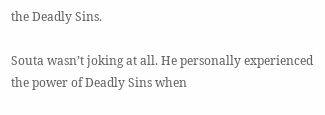the Deadly Sins.

Souta wasn’t joking at all. He personally experienced the power of Deadly Sins when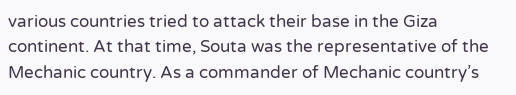various countries tried to attack their base in the Giza continent. At that time, Souta was the representative of the Mechanic country. As a commander of Mechanic country’s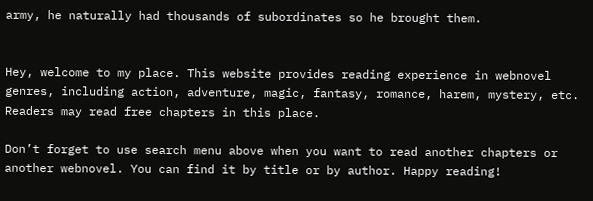army, he naturally had thousands of subordinates so he brought them.


Hey, welcome to my place. This website provides reading experience in webnovel genres, including action, adventure, magic, fantasy, romance, harem, mystery, etc. Readers may read free chapters in this place.

Don’t forget to use search menu above when you want to read another chapters or another webnovel. You can find it by title or by author. Happy reading!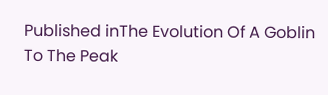Published inThe Evolution Of A Goblin To The Peak